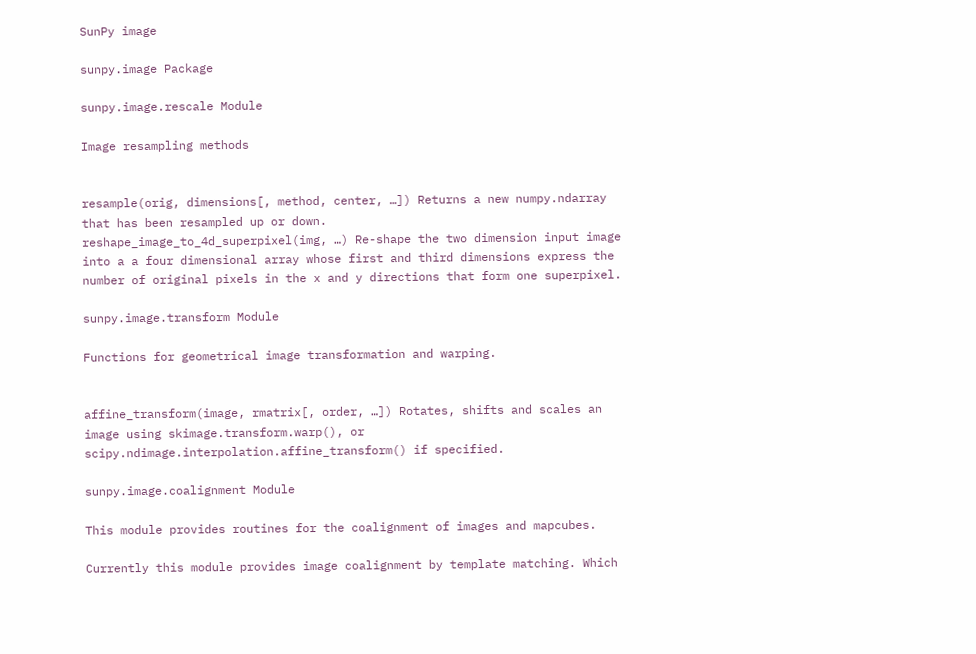SunPy image

sunpy.image Package

sunpy.image.rescale Module

Image resampling methods


resample(orig, dimensions[, method, center, …]) Returns a new numpy.ndarray that has been resampled up or down.
reshape_image_to_4d_superpixel(img, …) Re-shape the two dimension input image into a a four dimensional array whose first and third dimensions express the number of original pixels in the x and y directions that form one superpixel.

sunpy.image.transform Module

Functions for geometrical image transformation and warping.


affine_transform(image, rmatrix[, order, …]) Rotates, shifts and scales an image using skimage.transform.warp(), or scipy.ndimage.interpolation.affine_transform() if specified.

sunpy.image.coalignment Module

This module provides routines for the coalignment of images and mapcubes.

Currently this module provides image coalignment by template matching. Which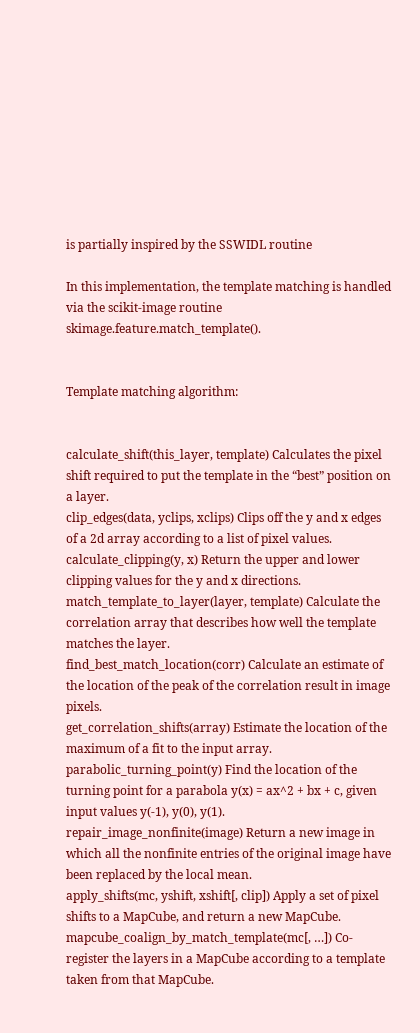is partially inspired by the SSWIDL routine

In this implementation, the template matching is handled via the scikit-image routine skimage.feature.match_template().


Template matching algorithm:


calculate_shift(this_layer, template) Calculates the pixel shift required to put the template in the “best” position on a layer.
clip_edges(data, yclips, xclips) Clips off the y and x edges of a 2d array according to a list of pixel values.
calculate_clipping(y, x) Return the upper and lower clipping values for the y and x directions.
match_template_to_layer(layer, template) Calculate the correlation array that describes how well the template matches the layer.
find_best_match_location(corr) Calculate an estimate of the location of the peak of the correlation result in image pixels.
get_correlation_shifts(array) Estimate the location of the maximum of a fit to the input array.
parabolic_turning_point(y) Find the location of the turning point for a parabola y(x) = ax^2 + bx + c, given input values y(-1), y(0), y(1).
repair_image_nonfinite(image) Return a new image in which all the nonfinite entries of the original image have been replaced by the local mean.
apply_shifts(mc, yshift, xshift[, clip]) Apply a set of pixel shifts to a MapCube, and return a new MapCube.
mapcube_coalign_by_match_template(mc[, …]) Co-register the layers in a MapCube according to a template taken from that MapCube.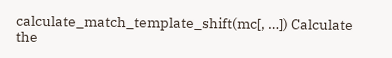calculate_match_template_shift(mc[, …]) Calculate the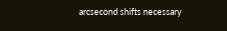arcsecond shifts necessary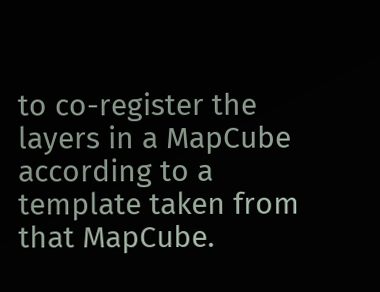to co-register the layers in a MapCube according to a template taken from that MapCube.